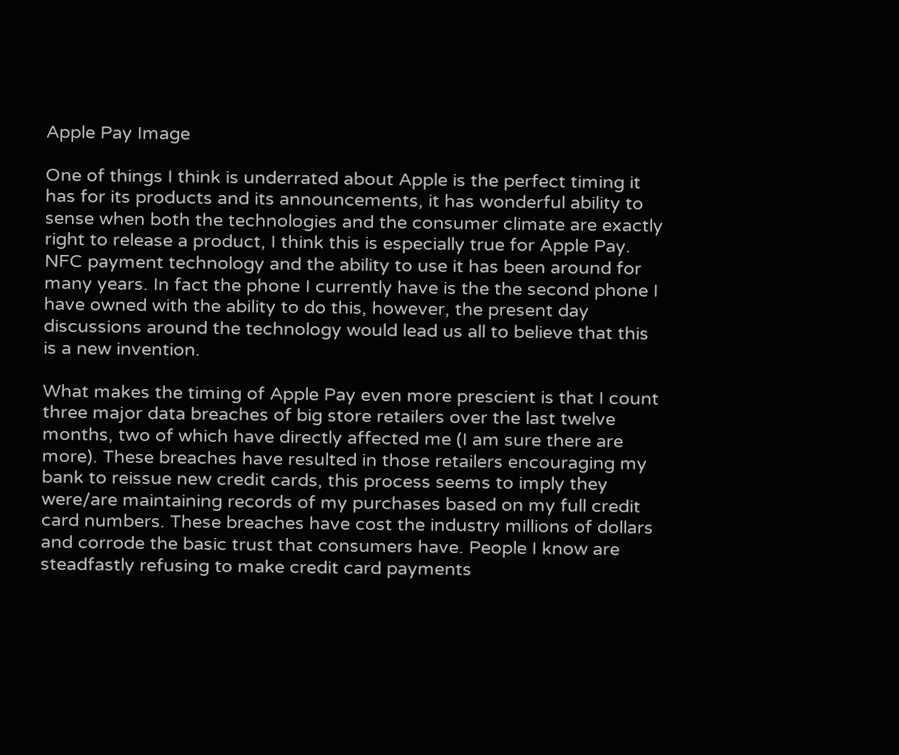Apple Pay Image

One of things I think is underrated about Apple is the perfect timing it has for its products and its announcements, it has wonderful ability to sense when both the technologies and the consumer climate are exactly right to release a product, I think this is especially true for Apple Pay. NFC payment technology and the ability to use it has been around for many years. In fact the phone I currently have is the the second phone I have owned with the ability to do this, however, the present day discussions around the technology would lead us all to believe that this is a new invention.

What makes the timing of Apple Pay even more prescient is that I count three major data breaches of big store retailers over the last twelve months, two of which have directly affected me (I am sure there are more). These breaches have resulted in those retailers encouraging my bank to reissue new credit cards, this process seems to imply they were/are maintaining records of my purchases based on my full credit card numbers. These breaches have cost the industry millions of dollars and corrode the basic trust that consumers have. People I know are steadfastly refusing to make credit card payments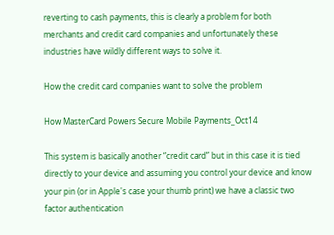reverting to cash payments, this is clearly a problem for both merchants and credit card companies and unfortunately these industries have wildly different ways to solve it.

How the credit card companies want to solve the problem

How MasterCard Powers Secure Mobile Payments_Oct14

This system is basically another “credit card” but in this case it is tied directly to your device and assuming you control your device and know your pin (or in Apple's case your thumb print) we have a classic two factor authentication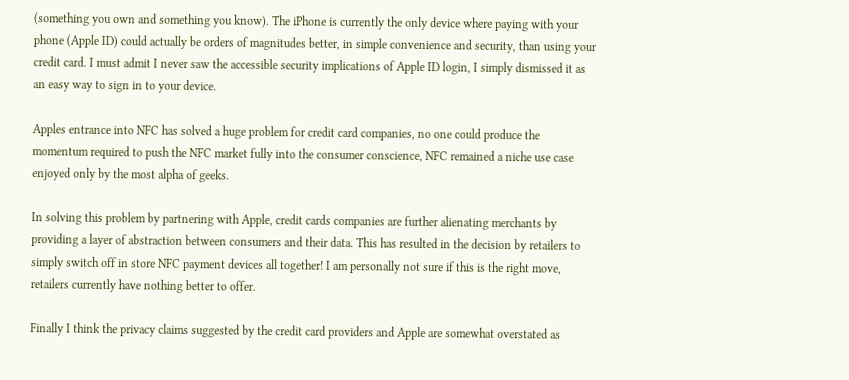(something you own and something you know). The iPhone is currently the only device where paying with your phone (Apple ID) could actually be orders of magnitudes better, in simple convenience and security, than using your credit card. I must admit I never saw the accessible security implications of Apple ID login, I simply dismissed it as an easy way to sign in to your device.

Apples entrance into NFC has solved a huge problem for credit card companies, no one could produce the momentum required to push the NFC market fully into the consumer conscience, NFC remained a niche use case enjoyed only by the most alpha of geeks.

In solving this problem by partnering with Apple, credit cards companies are further alienating merchants by providing a layer of abstraction between consumers and their data. This has resulted in the decision by retailers to simply switch off in store NFC payment devices all together! I am personally not sure if this is the right move, retailers currently have nothing better to offer.

Finally I think the privacy claims suggested by the credit card providers and Apple are somewhat overstated as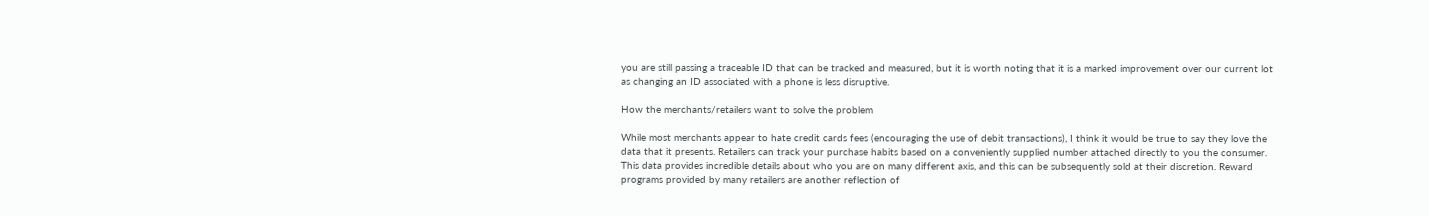you are still passing a traceable ID that can be tracked and measured, but it is worth noting that it is a marked improvement over our current lot as changing an ID associated with a phone is less disruptive.

How the merchants/retailers want to solve the problem

While most merchants appear to hate credit cards fees (encouraging the use of debit transactions), I think it would be true to say they love the data that it presents. Retailers can track your purchase habits based on a conveniently supplied number attached directly to you the consumer. This data provides incredible details about who you are on many different axis, and this can be subsequently sold at their discretion. Reward programs provided by many retailers are another reflection of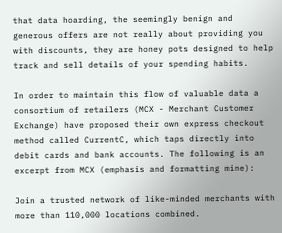that data hoarding, the seemingly benign and generous offers are not really about providing you with discounts, they are honey pots designed to help track and sell details of your spending habits.

In order to maintain this flow of valuable data a consortium of retailers (MCX - Merchant Customer Exchange) have proposed their own express checkout method called CurrentC, which taps directly into debit cards and bank accounts. The following is an excerpt from MCX (emphasis and formatting mine):

Join a trusted network of like-minded merchants with more than 110,000 locations combined.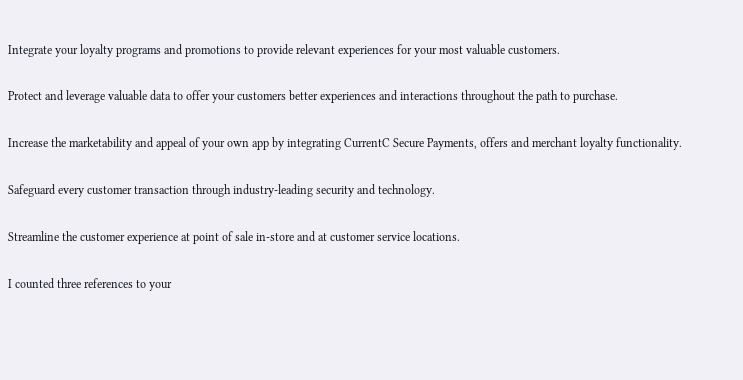Integrate your loyalty programs and promotions to provide relevant experiences for your most valuable customers.

Protect and leverage valuable data to offer your customers better experiences and interactions throughout the path to purchase.

Increase the marketability and appeal of your own app by integrating CurrentC Secure Payments, offers and merchant loyalty functionality.

Safeguard every customer transaction through industry-leading security and technology.

Streamline the customer experience at point of sale in-store and at customer service locations.

I counted three references to your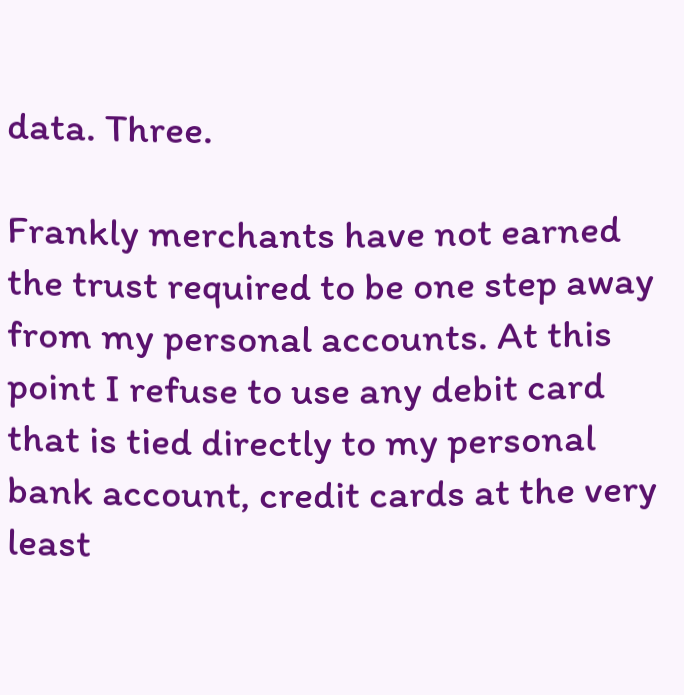data. Three.

Frankly merchants have not earned the trust required to be one step away from my personal accounts. At this point I refuse to use any debit card that is tied directly to my personal bank account, credit cards at the very least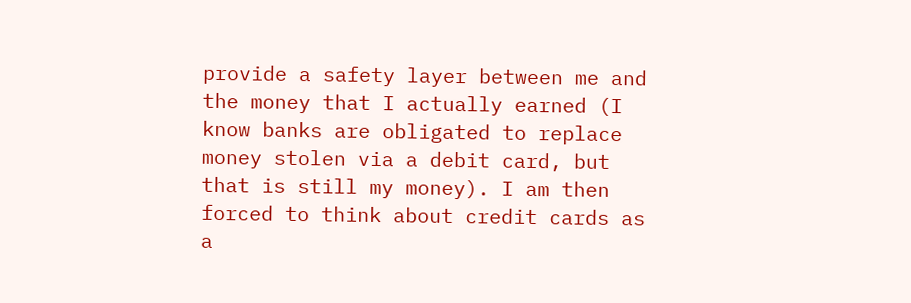provide a safety layer between me and the money that I actually earned (I know banks are obligated to replace money stolen via a debit card, but that is still my money). I am then forced to think about credit cards as a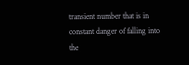transient number that is in constant danger of falling into the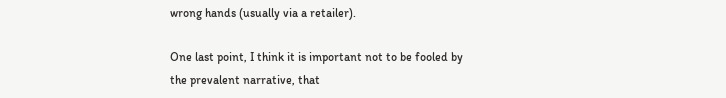wrong hands (usually via a retailer).

One last point, I think it is important not to be fooled by the prevalent narrative, that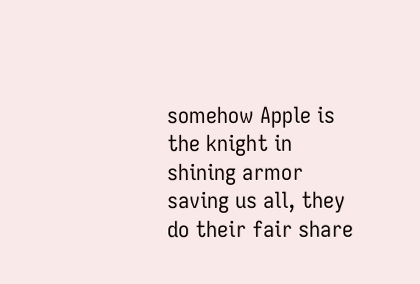somehow Apple is the knight in shining armor saving us all, they do their fair share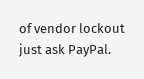of vendor lockout just ask PayPal.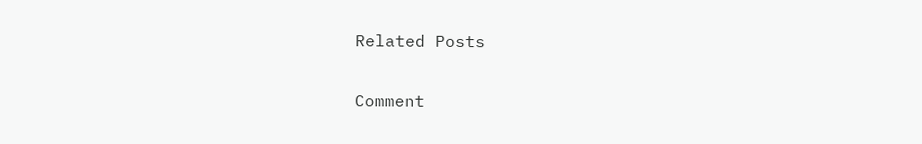Related Posts

Comment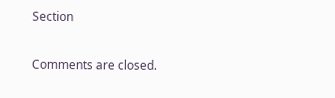Section

Comments are closed.